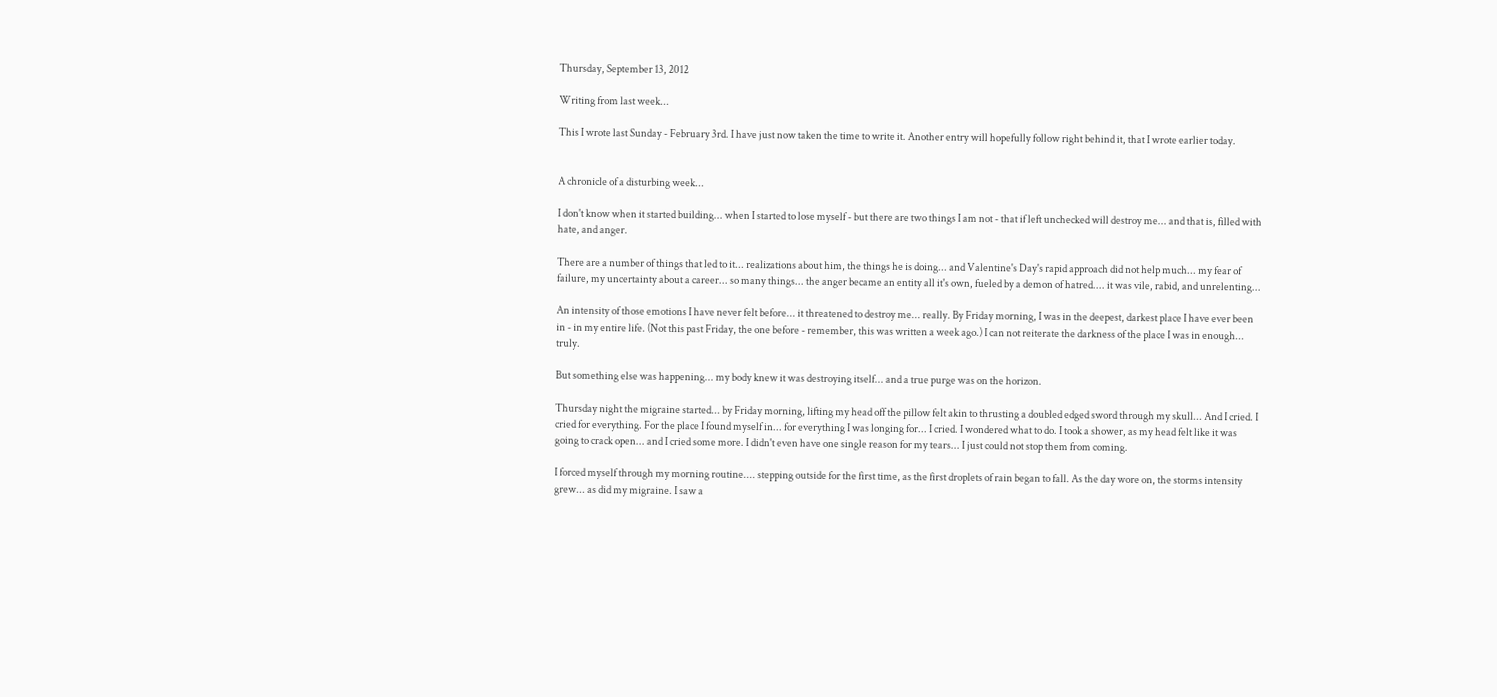Thursday, September 13, 2012

Writing from last week...

This I wrote last Sunday - February 3rd. I have just now taken the time to write it. Another entry will hopefully follow right behind it, that I wrote earlier today.


A chronicle of a disturbing week...

I don't know when it started building... when I started to lose myself - but there are two things I am not - that if left unchecked will destroy me... and that is, filled with hate, and anger.

There are a number of things that led to it... realizations about him, the things he is doing... and Valentine's Day's rapid approach did not help much... my fear of failure, my uncertainty about a career... so many things... the anger became an entity all it's own, fueled by a demon of hatred.... it was vile, rabid, and unrelenting...

An intensity of those emotions I have never felt before... it threatened to destroy me... really. By Friday morning, I was in the deepest, darkest place I have ever been in - in my entire life. (Not this past Friday, the one before - remember, this was written a week ago.) I can not reiterate the darkness of the place I was in enough... truly.

But something else was happening... my body knew it was destroying itself... and a true purge was on the horizon.

Thursday night the migraine started... by Friday morning, lifting my head off the pillow felt akin to thrusting a doubled edged sword through my skull... And I cried. I cried for everything. For the place I found myself in... for everything I was longing for... I cried. I wondered what to do. I took a shower, as my head felt like it was going to crack open... and I cried some more. I didn't even have one single reason for my tears... I just could not stop them from coming.

I forced myself through my morning routine.... stepping outside for the first time, as the first droplets of rain began to fall. As the day wore on, the storms intensity grew... as did my migraine. I saw a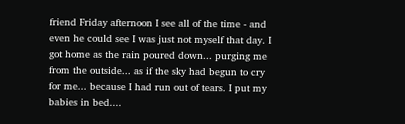friend Friday afternoon I see all of the time - and even he could see I was just not myself that day. I got home as the rain poured down... purging me from the outside... as if the sky had begun to cry for me... because I had run out of tears. I put my babies in bed....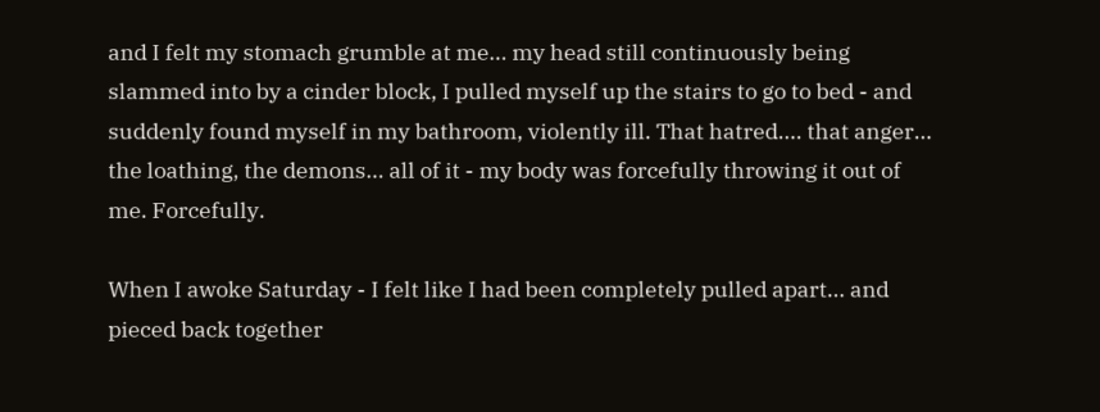and I felt my stomach grumble at me... my head still continuously being slammed into by a cinder block, I pulled myself up the stairs to go to bed - and suddenly found myself in my bathroom, violently ill. That hatred.... that anger... the loathing, the demons... all of it - my body was forcefully throwing it out of me. Forcefully.

When I awoke Saturday - I felt like I had been completely pulled apart... and pieced back together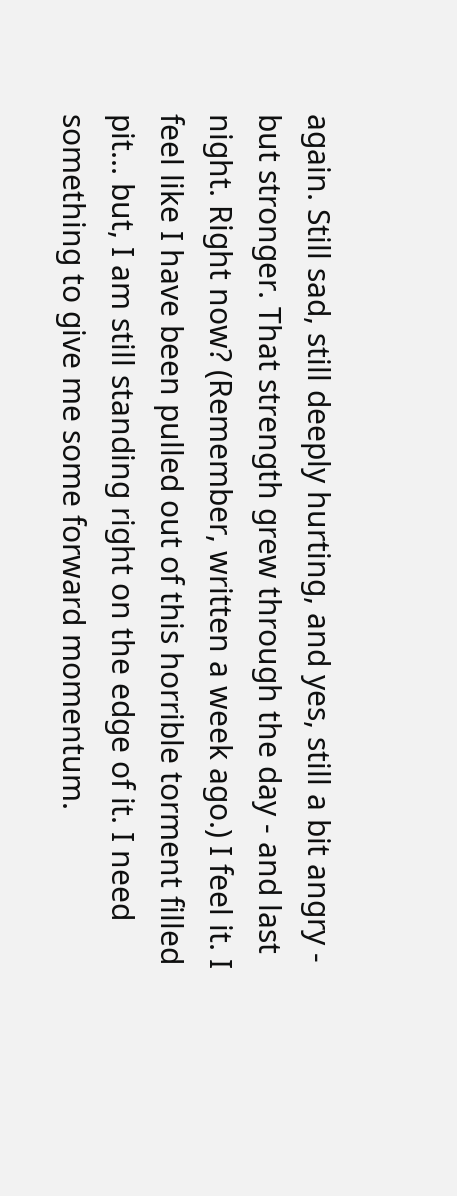again. Still sad, still deeply hurting, and yes, still a bit angry - but stronger. That strength grew through the day - and last night. Right now? (Remember, written a week ago.) I feel it. I feel like I have been pulled out of this horrible torment filled pit... but, I am still standing right on the edge of it. I need something to give me some forward momentum.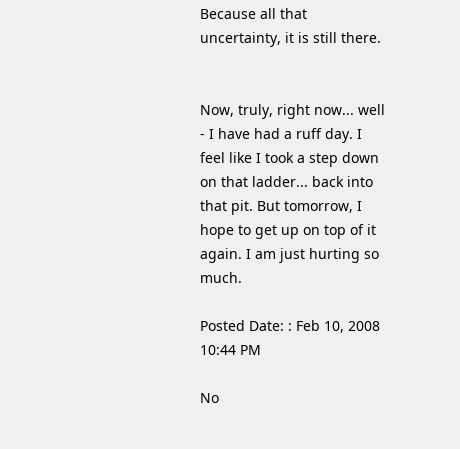Because all that uncertainty, it is still there.


Now, truly, right now... well - I have had a ruff day. I feel like I took a step down on that ladder... back into that pit. But tomorrow, I hope to get up on top of it again. I am just hurting so much.

Posted Date: : Feb 10, 2008 10:44 PM

No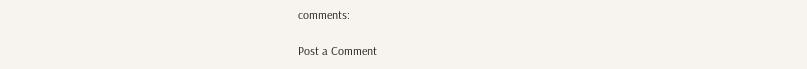comments:

Post a Comment